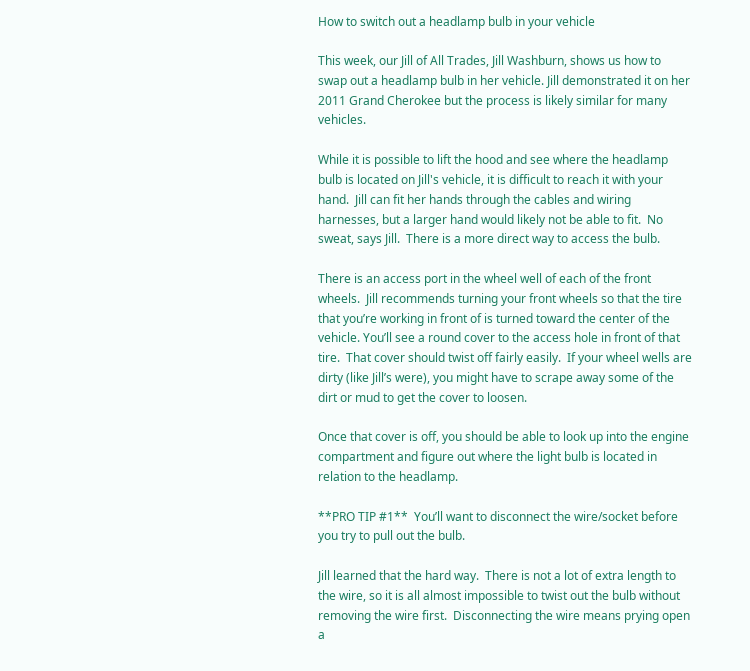How to switch out a headlamp bulb in your vehicle

This week, our Jill of All Trades, Jill Washburn, shows us how to swap out a headlamp bulb in her vehicle. Jill demonstrated it on her 2011 Grand Cherokee but the process is likely similar for many vehicles.

While it is possible to lift the hood and see where the headlamp bulb is located on Jill's vehicle, it is difficult to reach it with your hand.  Jill can fit her hands through the cables and wiring harnesses, but a larger hand would likely not be able to fit.  No sweat, says Jill.  There is a more direct way to access the bulb.

There is an access port in the wheel well of each of the front wheels.  Jill recommends turning your front wheels so that the tire that you’re working in front of is turned toward the center of the vehicle. You’ll see a round cover to the access hole in front of that tire.  That cover should twist off fairly easily.  If your wheel wells are dirty (like Jill’s were), you might have to scrape away some of the dirt or mud to get the cover to loosen.

Once that cover is off, you should be able to look up into the engine compartment and figure out where the light bulb is located in relation to the headlamp.

**PRO TIP #1**  You’ll want to disconnect the wire/socket before you try to pull out the bulb.

Jill learned that the hard way.  There is not a lot of extra length to the wire, so it is all almost impossible to twist out the bulb without removing the wire first.  Disconnecting the wire means prying open a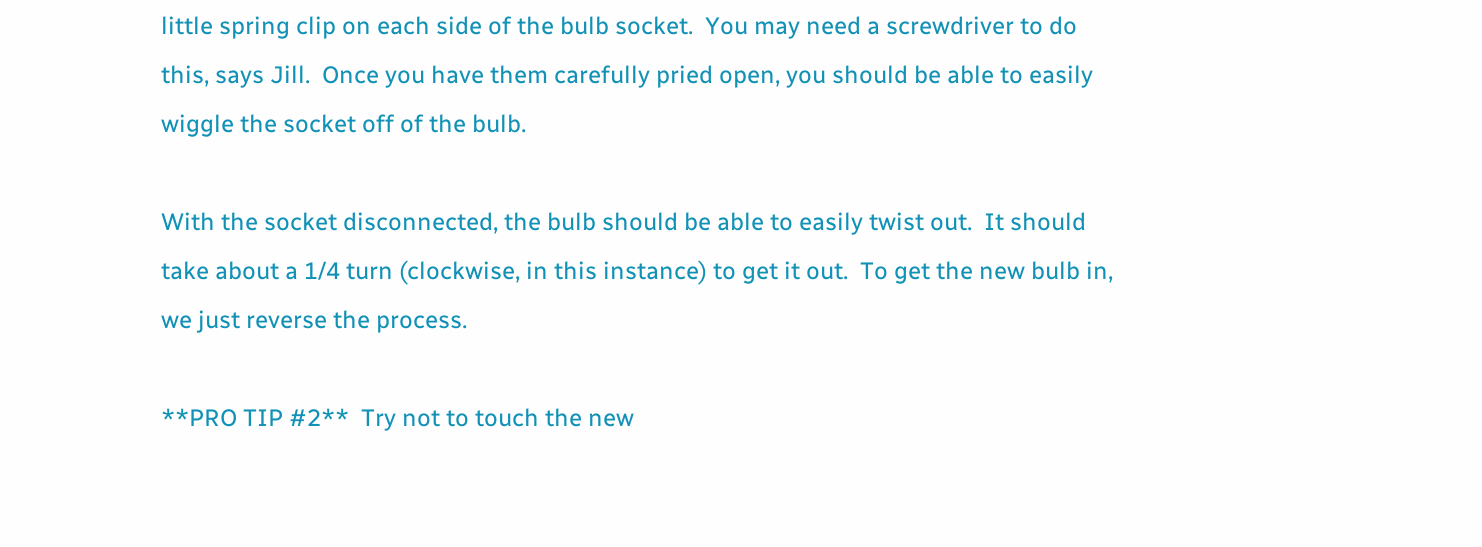little spring clip on each side of the bulb socket.  You may need a screwdriver to do this, says Jill.  Once you have them carefully pried open, you should be able to easily wiggle the socket off of the bulb.

With the socket disconnected, the bulb should be able to easily twist out.  It should take about a 1/4 turn (clockwise, in this instance) to get it out.  To get the new bulb in, we just reverse the process.

**PRO TIP #2**  Try not to touch the new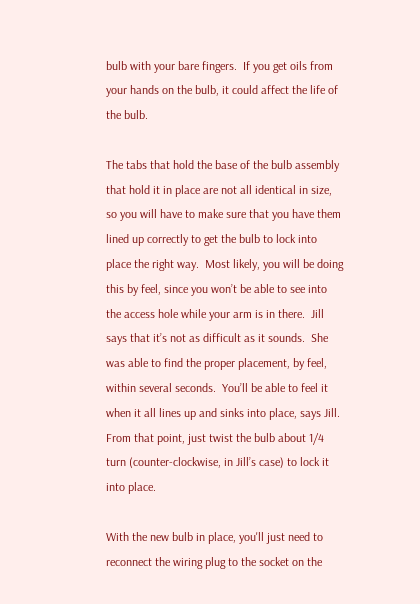bulb with your bare fingers.  If you get oils from your hands on the bulb, it could affect the life of the bulb.

The tabs that hold the base of the bulb assembly that hold it in place are not all identical in size, so you will have to make sure that you have them lined up correctly to get the bulb to lock into place the right way.  Most likely, you will be doing this by feel, since you won’t be able to see into the access hole while your arm is in there.  Jill says that it’s not as difficult as it sounds.  She was able to find the proper placement, by feel, within several seconds.  You’ll be able to feel it when it all lines up and sinks into place, says Jill.  From that point, just twist the bulb about 1/4 turn (counter-clockwise, in Jill’s case) to lock it into place.

With the new bulb in place, you'll just need to reconnect the wiring plug to the socket on the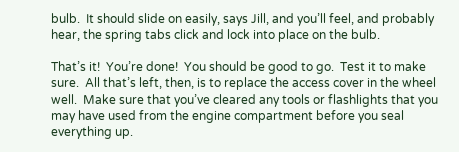bulb.  It should slide on easily, says Jill, and you’ll feel, and probably hear, the spring tabs click and lock into place on the bulb.

That’s it!  You’re done!  You should be good to go.  Test it to make sure.  All that’s left, then, is to replace the access cover in the wheel well.  Make sure that you’ve cleared any tools or flashlights that you may have used from the engine compartment before you seal everything up.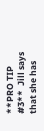**PRO TIP #3**  Jill says that she has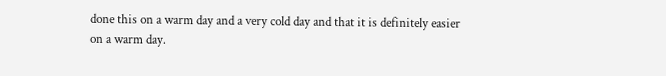done this on a warm day and a very cold day and that it is definitely easier on a warm day.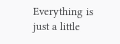Everything is just a little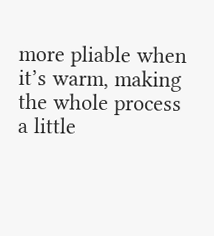more pliable when it’s warm, making the whole process a little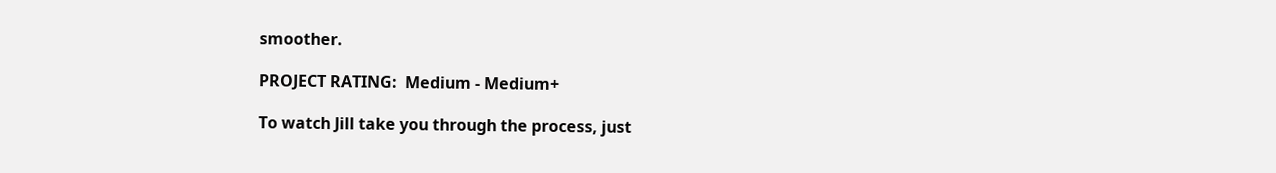smoother.

PROJECT RATING:  Medium - Medium+

To watch Jill take you through the process, just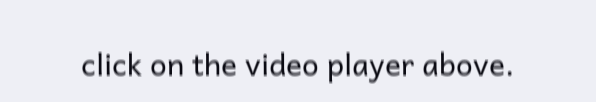click on the video player above.